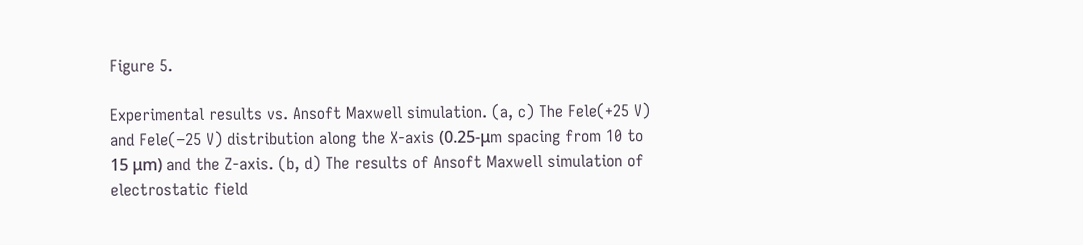Figure 5.

Experimental results vs. Ansoft Maxwell simulation. (a, c) The Fele(+25 V) and Fele(−25 V) distribution along the X-axis (0.25-μm spacing from 10 to 15 μm) and the Z-axis. (b, d) The results of Ansoft Maxwell simulation of electrostatic field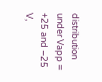distribution under Vapp = +25 and −25 V,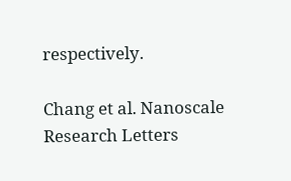respectively.

Chang et al. Nanoscale Research Letters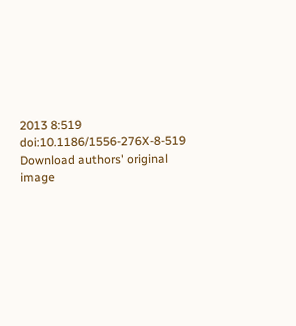2013 8:519   doi:10.1186/1556-276X-8-519
Download authors' original image